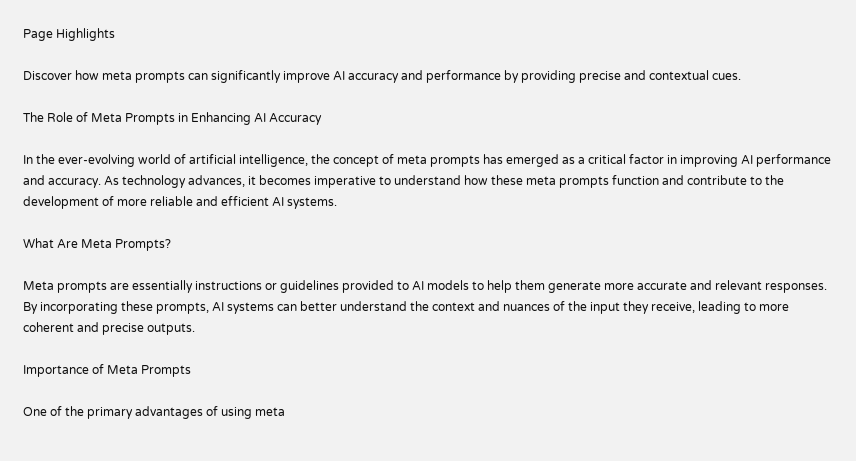Page Highlights

Discover how meta prompts can significantly improve AI accuracy and performance by providing precise and contextual cues.

The Role of Meta Prompts in Enhancing AI Accuracy

In the ever-evolving world of artificial intelligence, the concept of meta prompts has emerged as a critical factor in improving AI performance and accuracy. As technology advances, it becomes imperative to understand how these meta prompts function and contribute to the development of more reliable and efficient AI systems.

What Are Meta Prompts?

Meta prompts are essentially instructions or guidelines provided to AI models to help them generate more accurate and relevant responses. By incorporating these prompts, AI systems can better understand the context and nuances of the input they receive, leading to more coherent and precise outputs.

Importance of Meta Prompts

One of the primary advantages of using meta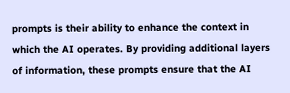prompts is their ability to enhance the context in which the AI operates. By providing additional layers of information, these prompts ensure that the AI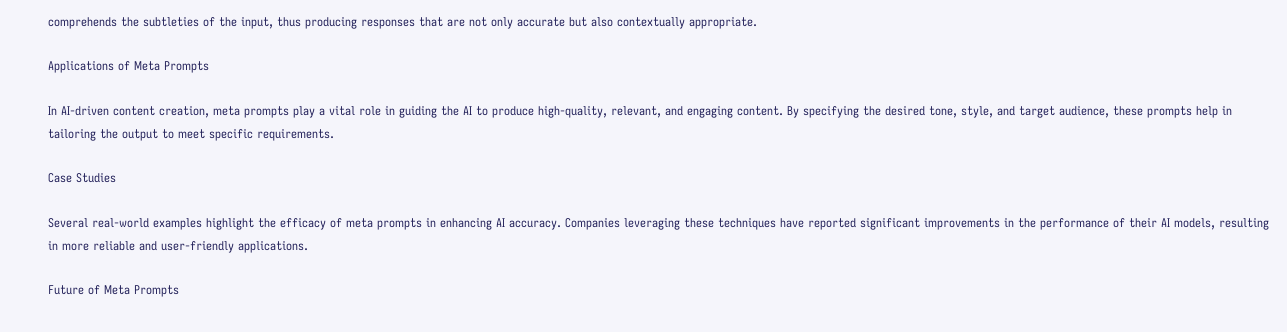comprehends the subtleties of the input, thus producing responses that are not only accurate but also contextually appropriate.

Applications of Meta Prompts

In AI-driven content creation, meta prompts play a vital role in guiding the AI to produce high-quality, relevant, and engaging content. By specifying the desired tone, style, and target audience, these prompts help in tailoring the output to meet specific requirements.

Case Studies

Several real-world examples highlight the efficacy of meta prompts in enhancing AI accuracy. Companies leveraging these techniques have reported significant improvements in the performance of their AI models, resulting in more reliable and user-friendly applications.

Future of Meta Prompts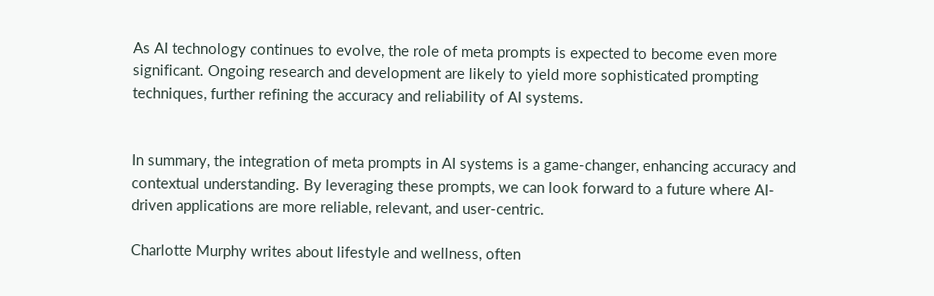As AI technology continues to evolve, the role of meta prompts is expected to become even more significant. Ongoing research and development are likely to yield more sophisticated prompting techniques, further refining the accuracy and reliability of AI systems.


In summary, the integration of meta prompts in AI systems is a game-changer, enhancing accuracy and contextual understanding. By leveraging these prompts, we can look forward to a future where AI-driven applications are more reliable, relevant, and user-centric.

Charlotte Murphy writes about lifestyle and wellness, often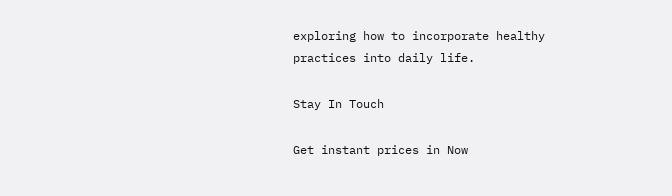exploring how to incorporate healthy practices into daily life.

Stay In Touch

Get instant prices in Now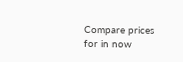Compare prices for in now